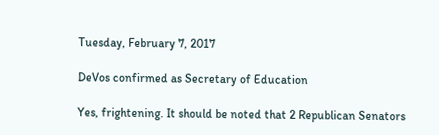Tuesday, February 7, 2017

DeVos confirmed as Secretary of Education

Yes, frightening. It should be noted that 2 Republican Senators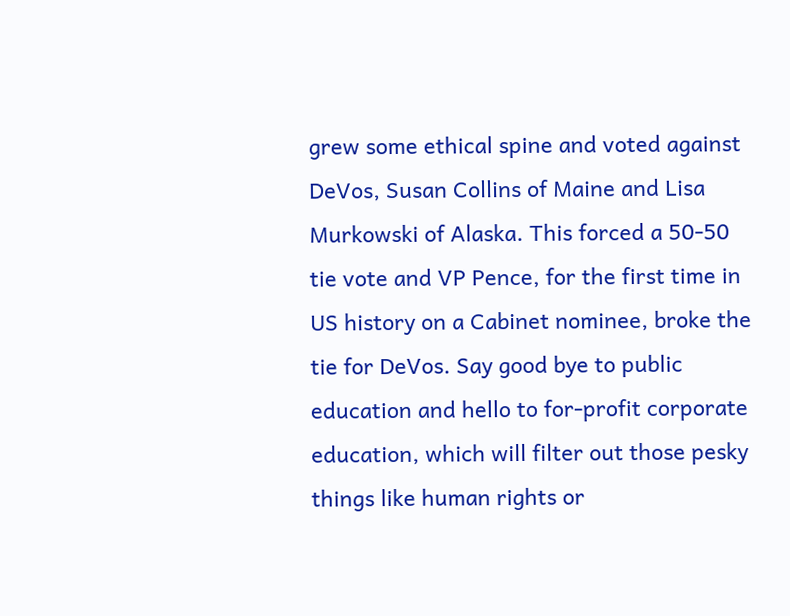grew some ethical spine and voted against DeVos, Susan Collins of Maine and Lisa Murkowski of Alaska. This forced a 50-50 tie vote and VP Pence, for the first time in US history on a Cabinet nominee, broke the tie for DeVos. Say good bye to public education and hello to for-profit corporate education, which will filter out those pesky things like human rights or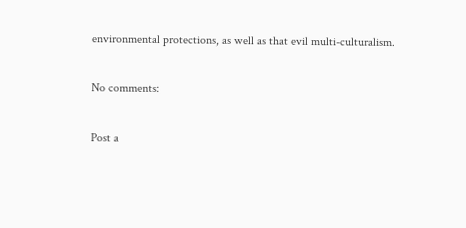environmental protections, as well as that evil multi-culturalism.

No comments:

Post a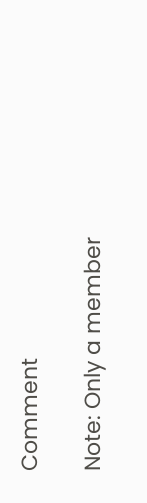Comment

Note: Only a member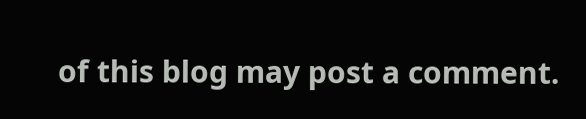of this blog may post a comment.